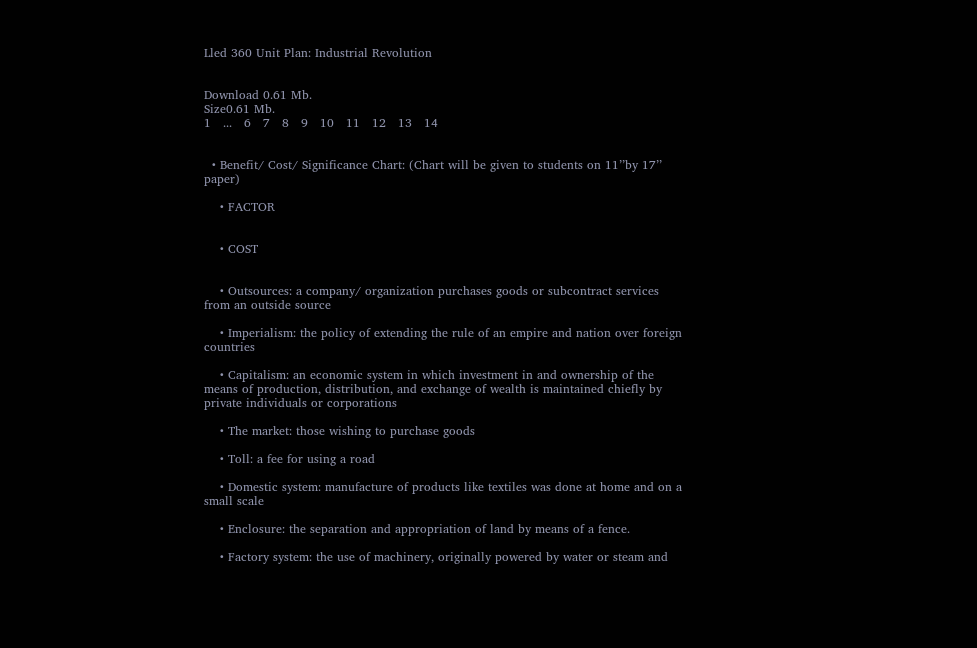Lled 360 Unit Plan: Industrial Revolution


Download 0.61 Mb.
Size0.61 Mb.
1   ...   6   7   8   9   10   11   12   13   14


  • Benefit/ Cost/ Significance Chart: (Chart will be given to students on 11’’by 17’’ paper)

    • FACTOR


    • COST


    • Outsources: a company/ organization purchases goods or subcontract services from an outside source

    • Imperialism: the policy of extending the rule of an empire and nation over foreign countries

    • Capitalism: an economic system in which investment in and ownership of the means of production, distribution, and exchange of wealth is maintained chiefly by private individuals or corporations

    • The market: those wishing to purchase goods

    • Toll: a fee for using a road

    • Domestic system: manufacture of products like textiles was done at home and on a small scale

    • Enclosure: the separation and appropriation of land by means of a fence.

    • Factory system: the use of machinery, originally powered by water or steam and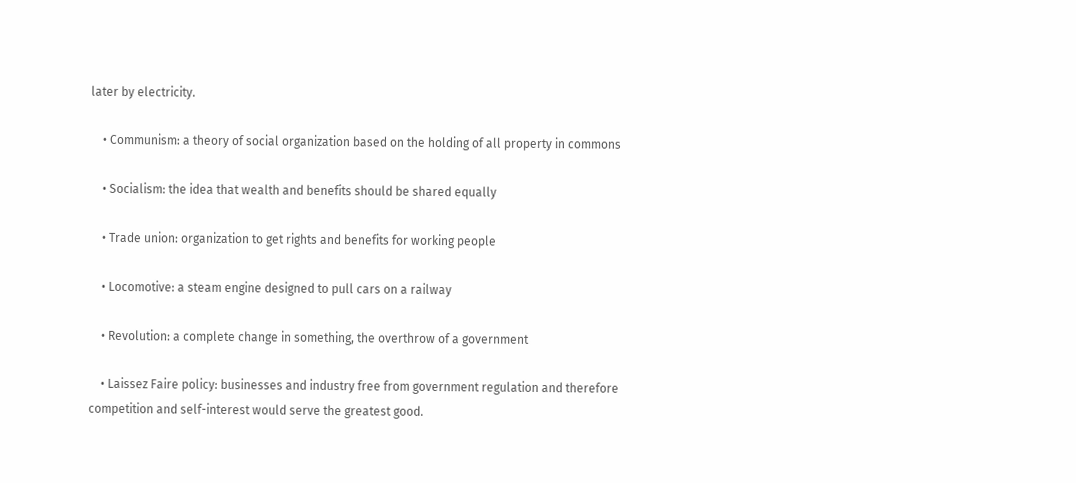later by electricity.

    • Communism: a theory of social organization based on the holding of all property in commons

    • Socialism: the idea that wealth and benefits should be shared equally

    • Trade union: organization to get rights and benefits for working people

    • Locomotive: a steam engine designed to pull cars on a railway

    • Revolution: a complete change in something, the overthrow of a government

    • Laissez Faire policy: businesses and industry free from government regulation and therefore competition and self-interest would serve the greatest good.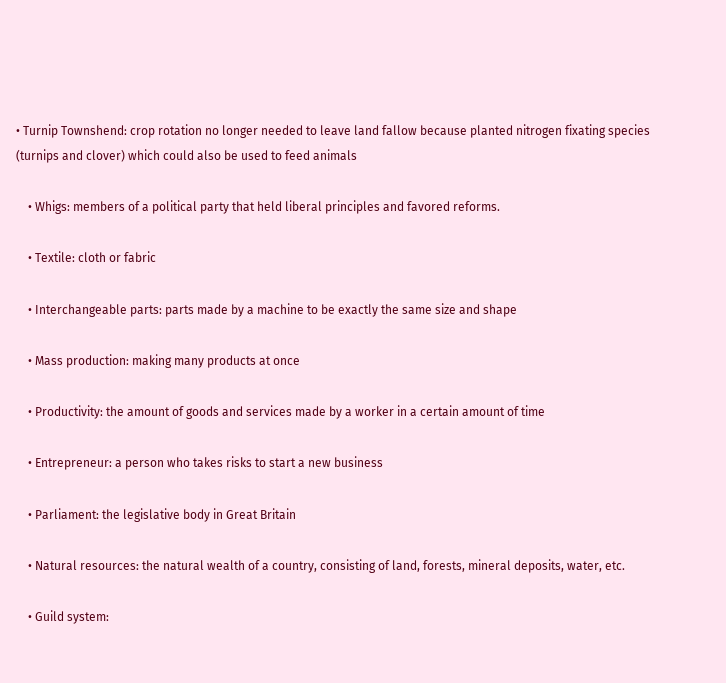• Turnip Townshend: crop rotation no longer needed to leave land fallow because planted nitrogen fixating species (turnips and clover) which could also be used to feed animals

    • Whigs: members of a political party that held liberal principles and favored reforms.

    • Textile: cloth or fabric

    • Interchangeable parts: parts made by a machine to be exactly the same size and shape

    • Mass production: making many products at once

    • Productivity: the amount of goods and services made by a worker in a certain amount of time

    • Entrepreneur: a person who takes risks to start a new business

    • Parliament: the legislative body in Great Britain

    • Natural resources: the natural wealth of a country, consisting of land, forests, mineral deposits, water, etc.

    • Guild system: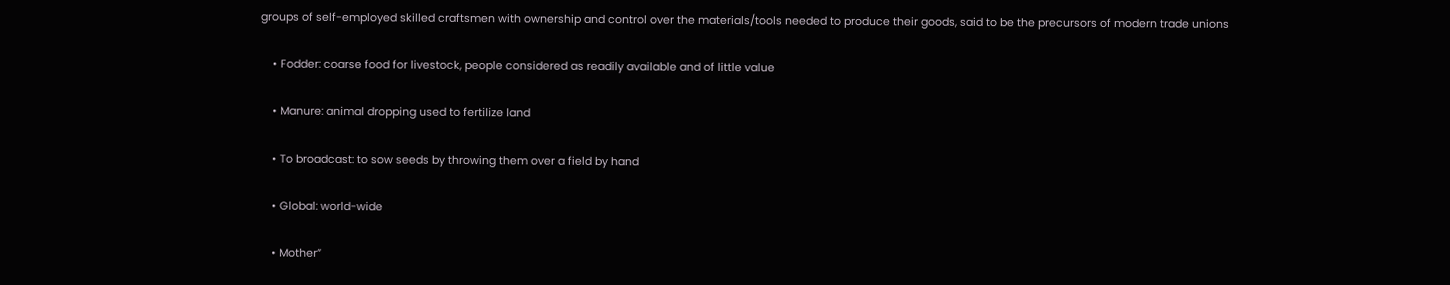groups of self-employed skilled craftsmen with ownership and control over the materials/tools needed to produce their goods, said to be the precursors of modern trade unions

    • Fodder: coarse food for livestock, people considered as readily available and of little value

    • Manure: animal dropping used to fertilize land

    • To broadcast: to sow seeds by throwing them over a field by hand

    • Global: world-wide

    • Mother”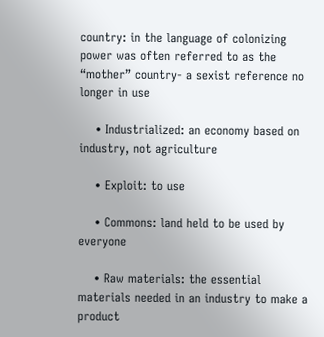country: in the language of colonizing power was often referred to as the “mother” country- a sexist reference no longer in use

    • Industrialized: an economy based on industry, not agriculture

    • Exploit: to use

    • Commons: land held to be used by everyone

    • Raw materials: the essential materials needed in an industry to make a product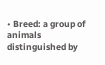• Breed: a group of animals distinguished by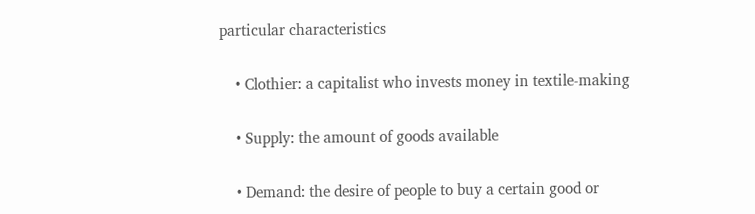particular characteristics

    • Clothier: a capitalist who invests money in textile-making

    • Supply: the amount of goods available

    • Demand: the desire of people to buy a certain good or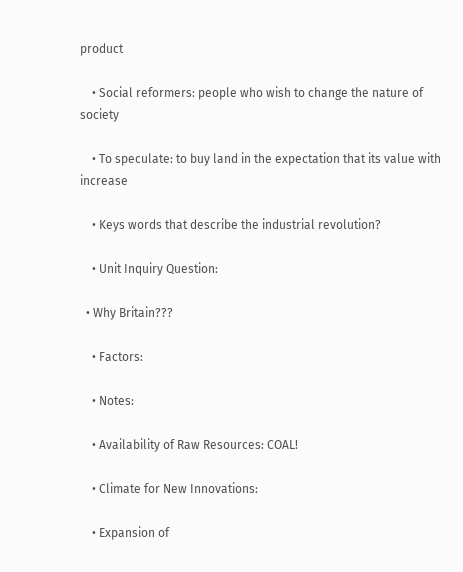product

    • Social reformers: people who wish to change the nature of society

    • To speculate: to buy land in the expectation that its value with increase

    • Keys words that describe the industrial revolution?

    • Unit Inquiry Question:

  • Why Britain???

    • Factors:

    • Notes:

    • Availability of Raw Resources: COAL!

    • Climate for New Innovations:

    • Expansion of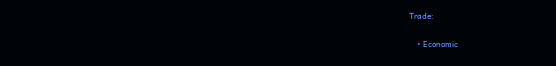Trade:

    • Economic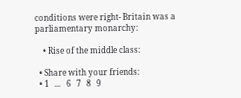conditions were right- Britain was a parliamentary monarchy:

    • Rise of the middle class:

  • Share with your friends:
  • 1   ...   6   7   8   9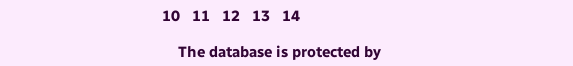10   11   12   13   14

    The database is protected by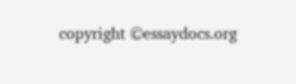copyright ©essaydocs.org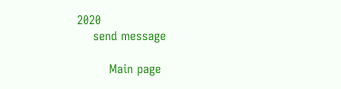2020
    send message

        Main page